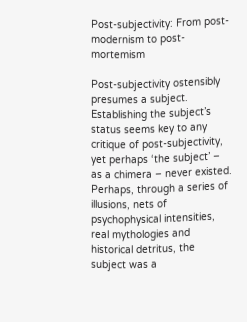Post-subjectivity: From post-modernism to post-mortemism

Post-subjectivity ostensibly presumes a subject. Establishing the subject’s status seems key to any critique of post-subjectivity, yet perhaps ‘the subject’ – as a chimera – never existed. Perhaps, through a series of illusions, nets of psychophysical intensities, real mythologies and historical detritus, the subject was a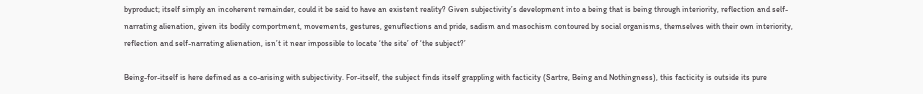byproduct; itself simply an incoherent remainder, could it be said to have an existent reality? Given subjectivity’s development into a being that is being through interiority, reflection and self-narrating alienation, given its bodily comportment, movements, gestures, genuflections and pride, sadism and masochism contoured by social organisms, themselves with their own interiority, reflection and self-narrating alienation, isn’t it near impossible to locate ‘the site’ of ‘the subject?’

Being-for-itself is here defined as a co-arising with subjectivity. For-itself, the subject finds itself grappling with facticity (Sartre, Being and Nothingness), this facticity is outside its pure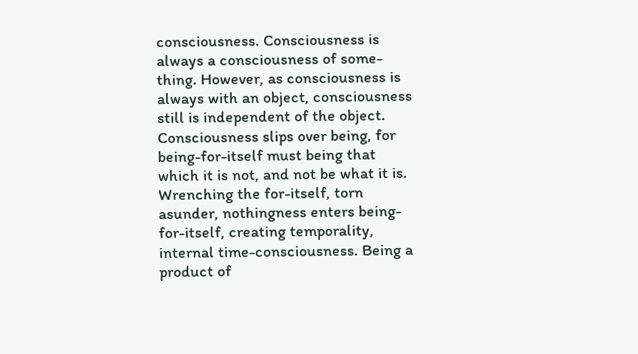consciousness. Consciousness is always a consciousness of some-thing. However, as consciousness is always with an object, consciousness still is independent of the object. Consciousness slips over being, for being-for-itself must being that which it is not, and not be what it is. Wrenching the for-itself, torn asunder, nothingness enters being-for-itself, creating temporality, internal time-consciousness. Being a product of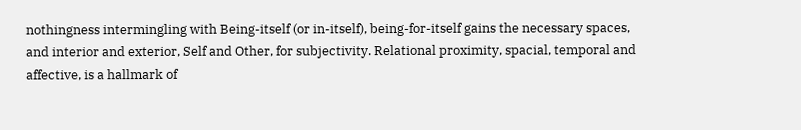nothingness intermingling with Being-itself (or in-itself), being-for-itself gains the necessary spaces, and interior and exterior, Self and Other, for subjectivity. Relational proximity, spacial, temporal and affective, is a hallmark of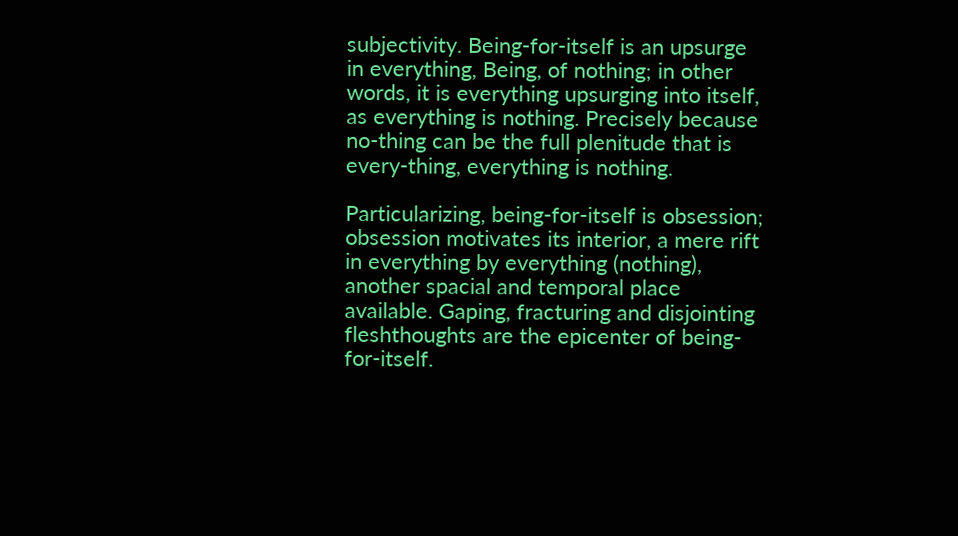subjectivity. Being-for-itself is an upsurge in everything, Being, of nothing; in other words, it is everything upsurging into itself, as everything is nothing. Precisely because no-thing can be the full plenitude that is every-thing, everything is nothing.

Particularizing, being-for-itself is obsession; obsession motivates its interior, a mere rift in everything by everything (nothing), another spacial and temporal place available. Gaping, fracturing and disjointing fleshthoughts are the epicenter of being-for-itself.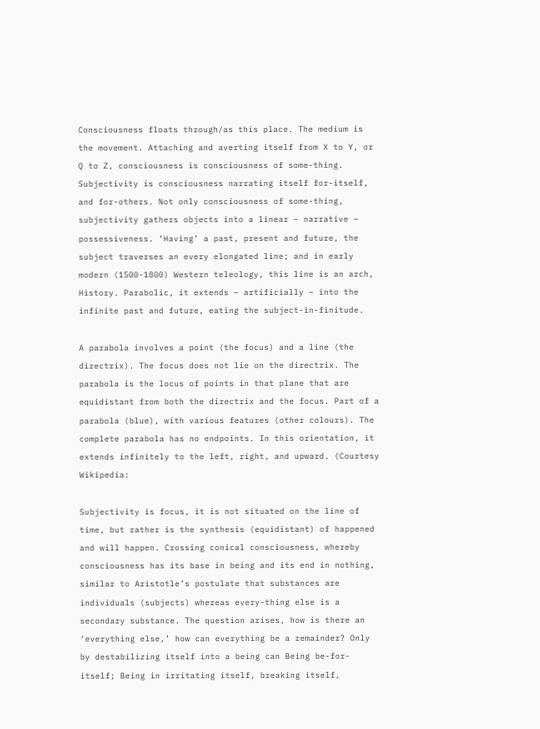Consciousness floats through/as this place. The medium is the movement. Attaching and averting itself from X to Y, or Q to Z, consciousness is consciousness of some-thing. Subjectivity is consciousness narrating itself for-itself, and for-others. Not only consciousness of some-thing, subjectivity gathers objects into a linear – narrative – possessiveness. ‘Having’ a past, present and future, the subject traverses an every elongated line; and in early modern (1500-1800) Western teleology, this line is an arch, History. Parabolic, it extends – artificially – into the infinite past and future, eating the subject-in-finitude.

A parabola involves a point (the focus) and a line (the directrix). The focus does not lie on the directrix. The parabola is the locus of points in that plane that are equidistant from both the directrix and the focus. Part of a parabola (blue), with various features (other colours). The complete parabola has no endpoints. In this orientation, it extends infinitely to the left, right, and upward. (Courtesy Wikipedia:

Subjectivity is focus, it is not situated on the line of time, but rather is the synthesis (equidistant) of happened and will happen. Crossing conical consciousness, whereby consciousness has its base in being and its end in nothing, similar to Aristotle’s postulate that substances are individuals (subjects) whereas every-thing else is a secondary substance. The question arises, how is there an ‘everything else,’ how can everything be a remainder? Only by destabilizing itself into a being can Being be-for-itself; Being in irritating itself, breaking itself,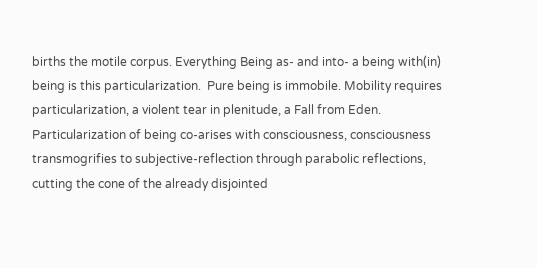births the motile corpus. Everything Being as- and into- a being with(in) being is this particularization.  Pure being is immobile. Mobility requires particularization, a violent tear in plenitude, a Fall from Eden. Particularization of being co-arises with consciousness, consciousness transmogrifies to subjective-reflection through parabolic reflections, cutting the cone of the already disjointed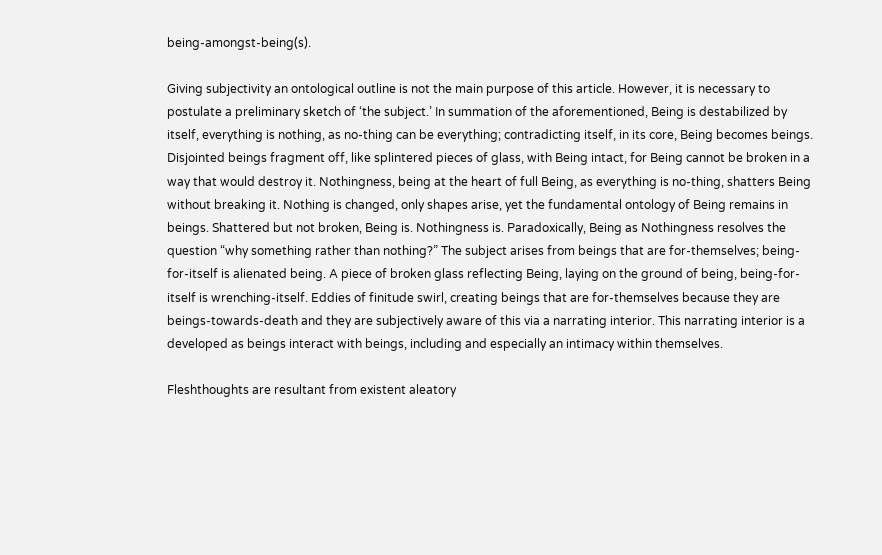being-amongst-being(s).

Giving subjectivity an ontological outline is not the main purpose of this article. However, it is necessary to postulate a preliminary sketch of ‘the subject.’ In summation of the aforementioned, Being is destabilized by itself, everything is nothing, as no-thing can be everything; contradicting itself, in its core, Being becomes beings. Disjointed beings fragment off, like splintered pieces of glass, with Being intact, for Being cannot be broken in a way that would destroy it. Nothingness, being at the heart of full Being, as everything is no-thing, shatters Being without breaking it. Nothing is changed, only shapes arise, yet the fundamental ontology of Being remains in beings. Shattered but not broken, Being is. Nothingness is. Paradoxically, Being as Nothingness resolves the question “why something rather than nothing?” The subject arises from beings that are for-themselves; being-for-itself is alienated being. A piece of broken glass reflecting Being, laying on the ground of being, being-for-itself is wrenching-itself. Eddies of finitude swirl, creating beings that are for-themselves because they are beings-towards-death and they are subjectively aware of this via a narrating interior. This narrating interior is a developed as beings interact with beings, including and especially an intimacy within themselves.

Fleshthoughts are resultant from existent aleatory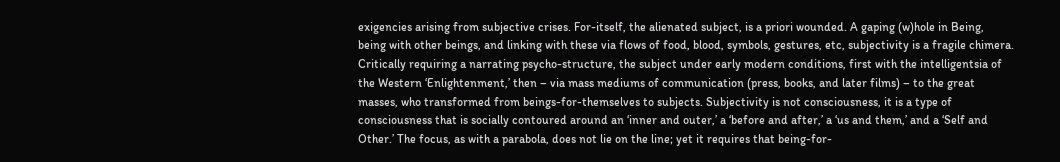exigencies arising from subjective crises. For-itself, the alienated subject, is a priori wounded. A gaping (w)hole in Being, being with other beings, and linking with these via flows of food, blood, symbols, gestures, etc, subjectivity is a fragile chimera. Critically requiring a narrating psycho-structure, the subject under early modern conditions, first with the intelligentsia of the Western ‘Enlightenment,’ then – via mass mediums of communication (press, books, and later films) – to the great masses, who transformed from beings-for-themselves to subjects. Subjectivity is not consciousness, it is a type of consciousness that is socially contoured around an ‘inner and outer,’ a ‘before and after,’ a ‘us and them,’ and a ‘Self and Other.’ The focus, as with a parabola, does not lie on the line; yet it requires that being-for-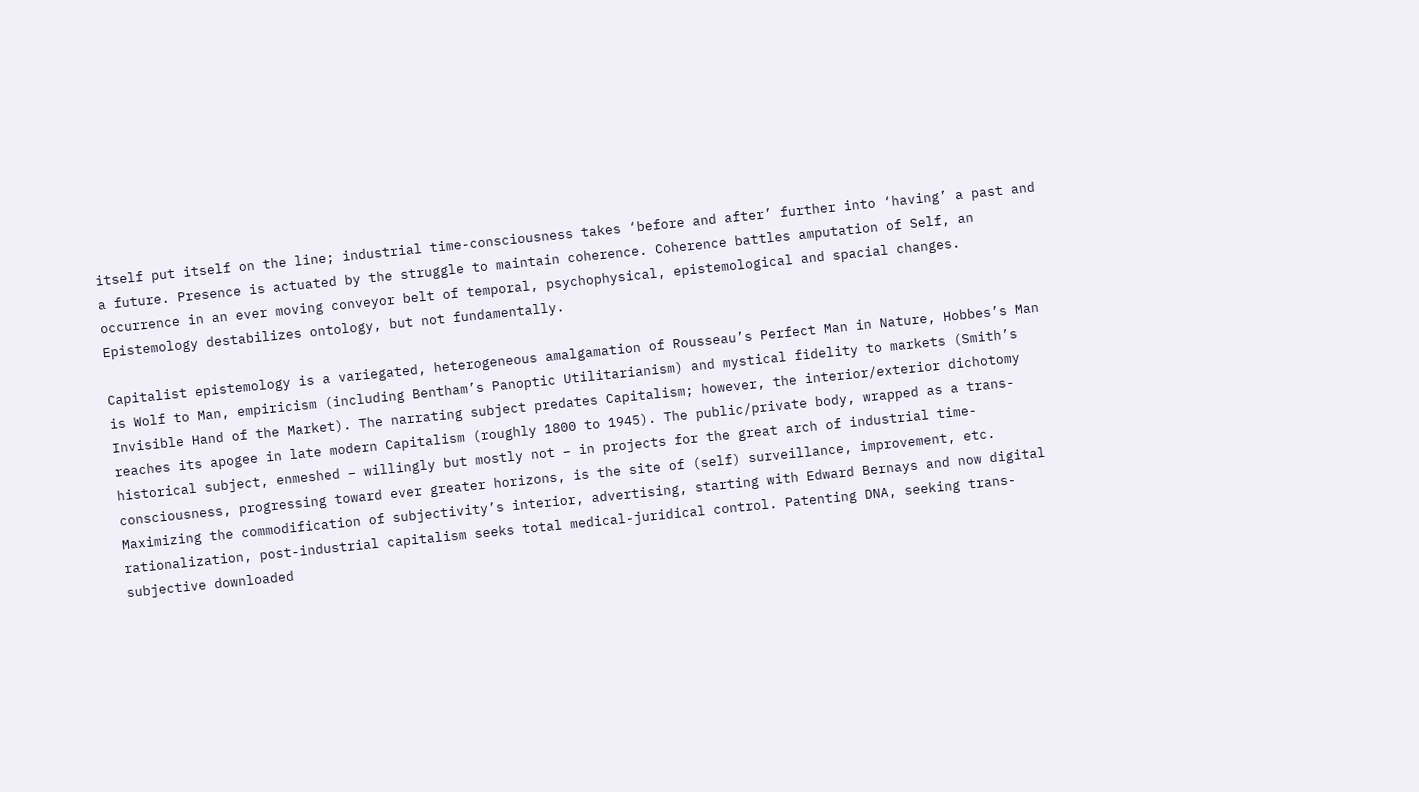itself put itself on the line; industrial time-consciousness takes ‘before and after’ further into ‘having’ a past and a future. Presence is actuated by the struggle to maintain coherence. Coherence battles amputation of Self, an occurrence in an ever moving conveyor belt of temporal, psychophysical, epistemological and spacial changes. Epistemology destabilizes ontology, but not fundamentally.

Capitalist epistemology is a variegated, heterogeneous amalgamation of Rousseau’s Perfect Man in Nature, Hobbes’s Man is Wolf to Man, empiricism (including Bentham’s Panoptic Utilitarianism) and mystical fidelity to markets (Smith’s Invisible Hand of the Market). The narrating subject predates Capitalism; however, the interior/exterior dichotomy reaches its apogee in late modern Capitalism (roughly 1800 to 1945). The public/private body, wrapped as a trans-historical subject, enmeshed – willingly but mostly not – in projects for the great arch of industrial time-consciousness, progressing toward ever greater horizons, is the site of (self) surveillance, improvement, etc. Maximizing the commodification of subjectivity’s interior, advertising, starting with Edward Bernays and now digital rationalization, post-industrial capitalism seeks total medical-juridical control. Patenting DNA, seeking trans-subjective downloaded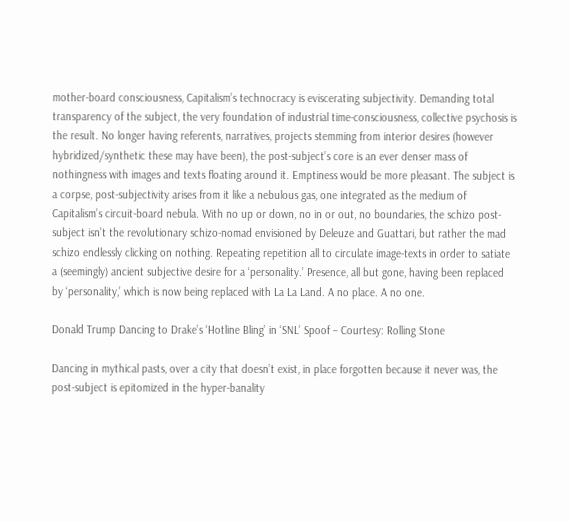mother-board consciousness, Capitalism’s technocracy is eviscerating subjectivity. Demanding total transparency of the subject, the very foundation of industrial time-consciousness, collective psychosis is the result. No longer having referents, narratives, projects stemming from interior desires (however hybridized/synthetic these may have been), the post-subject’s core is an ever denser mass of nothingness with images and texts floating around it. Emptiness would be more pleasant. The subject is a corpse, post-subjectivity arises from it like a nebulous gas, one integrated as the medium of Capitalism’s circuit-board nebula. With no up or down, no in or out, no boundaries, the schizo post-subject isn’t the revolutionary schizo-nomad envisioned by Deleuze and Guattari, but rather the mad schizo endlessly clicking on nothing. Repeating repetition all to circulate image-texts in order to satiate a (seemingly) ancient subjective desire for a ‘personality.’ Presence, all but gone, having been replaced by ‘personality,’ which is now being replaced with La La Land. A no place. A no one.

Donald Trump Dancing to Drake’s ‘Hotline Bling’ in ‘SNL’ Spoof – Courtesy: Rolling Stone

Dancing in mythical pasts, over a city that doesn’t exist, in place forgotten because it never was, the post-subject is epitomized in the hyper-banality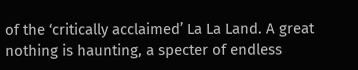of the ‘critically acclaimed’ La La Land. A great nothing is haunting, a specter of endless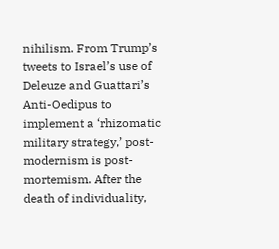nihilism. From Trump’s tweets to Israel’s use of Deleuze and Guattari’s Anti-Oedipus to implement a ‘rhizomatic military strategy,’ post-modernism is post-mortemism. After the death of individuality,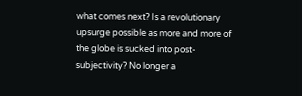what comes next? Is a revolutionary upsurge possible as more and more of the globe is sucked into post-subjectivity? No longer a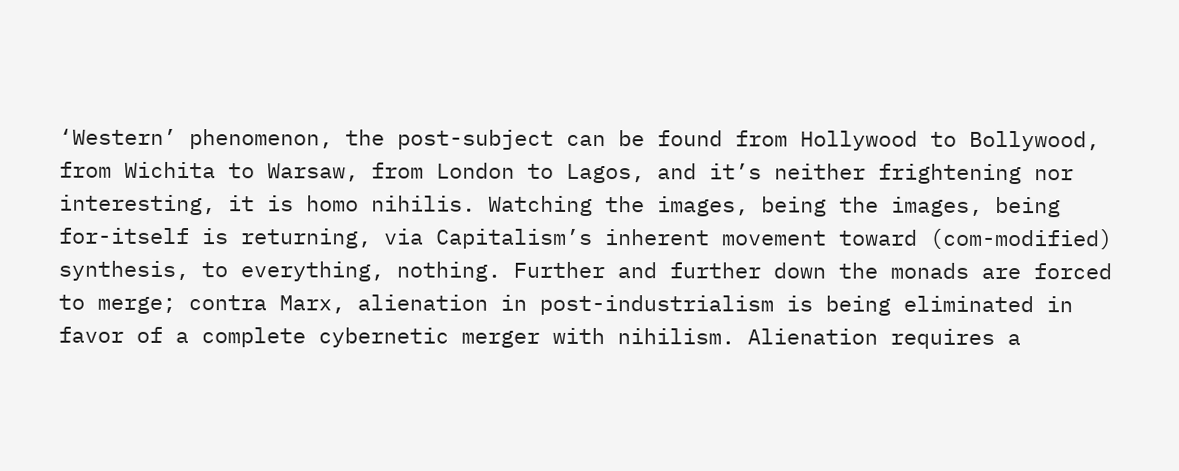‘Western’ phenomenon, the post-subject can be found from Hollywood to Bollywood, from Wichita to Warsaw, from London to Lagos, and it’s neither frightening nor interesting, it is homo nihilis. Watching the images, being the images, being for-itself is returning, via Capitalism’s inherent movement toward (com-modified) synthesis, to everything, nothing. Further and further down the monads are forced to merge; contra Marx, alienation in post-industrialism is being eliminated in favor of a complete cybernetic merger with nihilism. Alienation requires a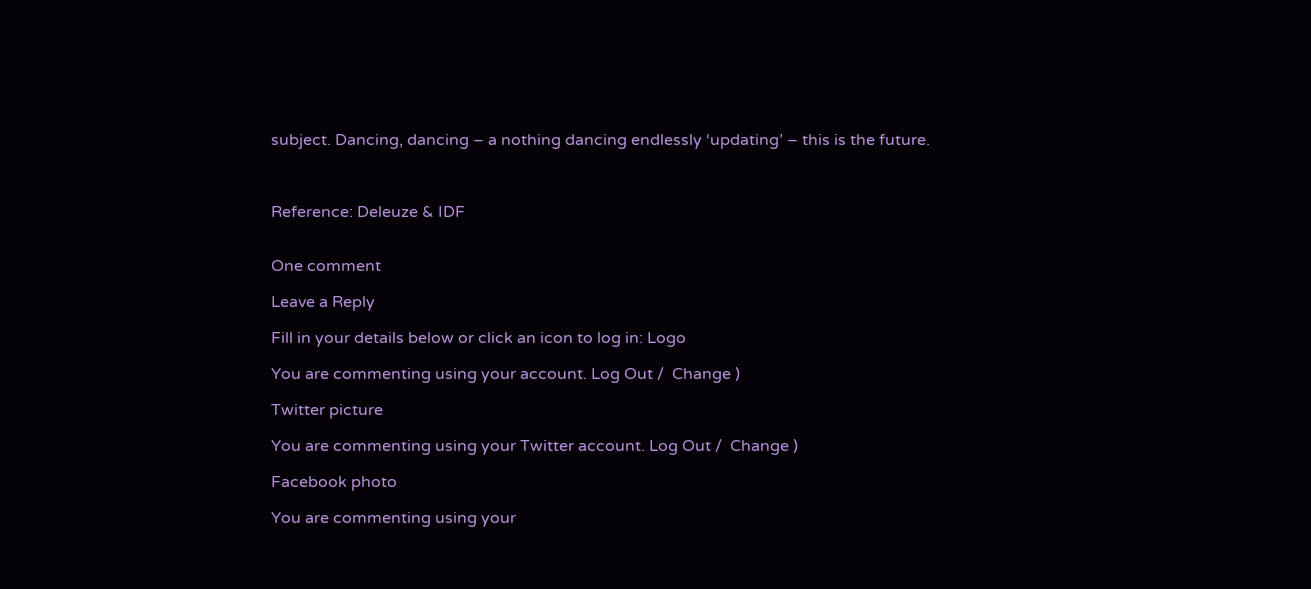subject. Dancing, dancing – a nothing dancing endlessly ‘updating’ – this is the future.



Reference: Deleuze & IDF


One comment

Leave a Reply

Fill in your details below or click an icon to log in: Logo

You are commenting using your account. Log Out /  Change )

Twitter picture

You are commenting using your Twitter account. Log Out /  Change )

Facebook photo

You are commenting using your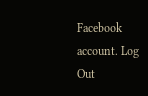Facebook account. Log Out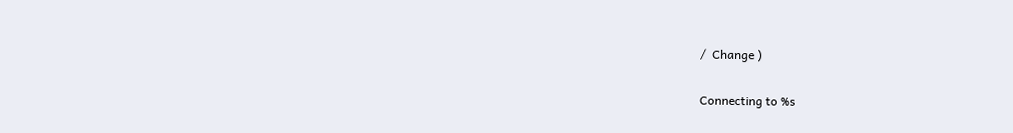/  Change )

Connecting to %s